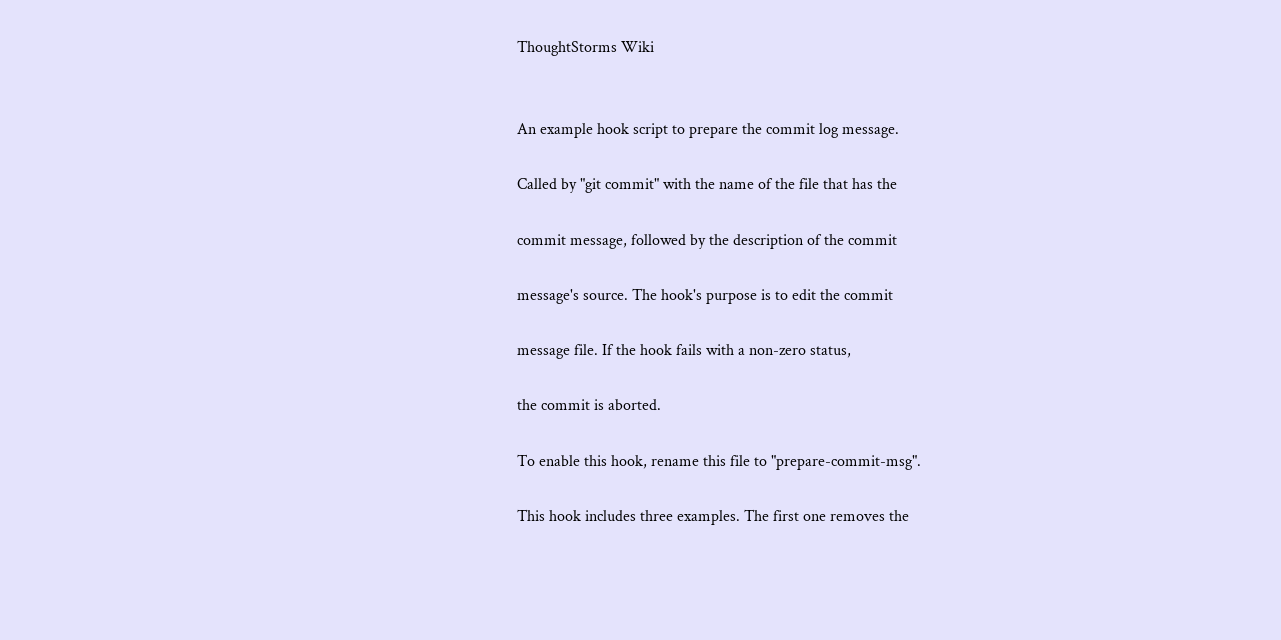ThoughtStorms Wiki


An example hook script to prepare the commit log message.

Called by "git commit" with the name of the file that has the

commit message, followed by the description of the commit

message's source. The hook's purpose is to edit the commit

message file. If the hook fails with a non-zero status,

the commit is aborted.

To enable this hook, rename this file to "prepare-commit-msg".

This hook includes three examples. The first one removes the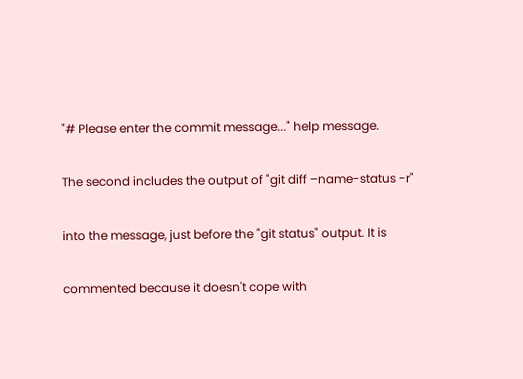"# Please enter the commit message..." help message.

The second includes the output of "git diff –name-status -r"

into the message, just before the "git status" output. It is

commented because it doesn't cope with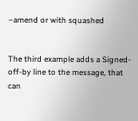–amend or with squashed


The third example adds a Signed-off-by line to the message, that can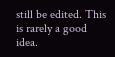still be edited. This is rarely a good idea.